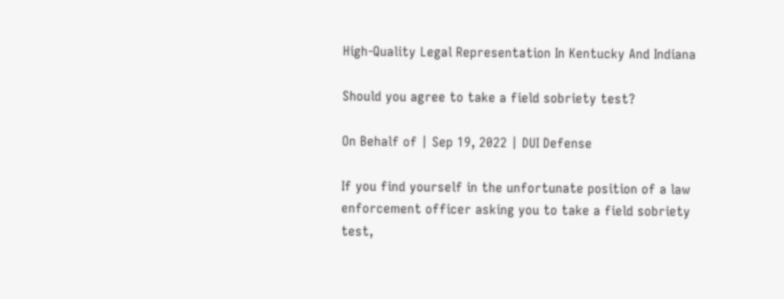High-Quality Legal Representation In Kentucky And Indiana

Should you agree to take a field sobriety test?

On Behalf of | Sep 19, 2022 | DUI Defense

If you find yourself in the unfortunate position of a law enforcement officer asking you to take a field sobriety test,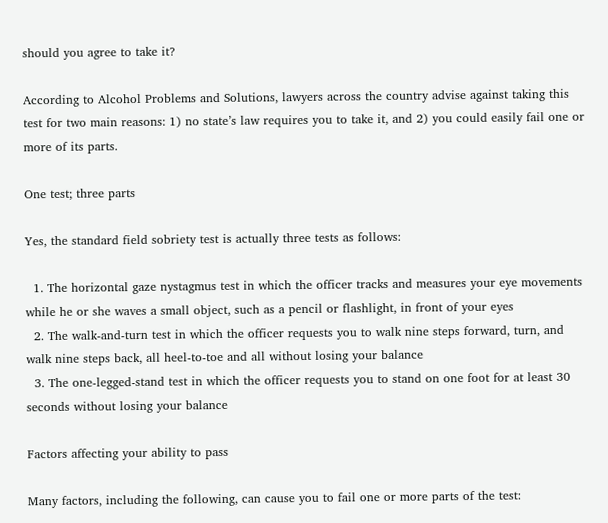should you agree to take it?

According to Alcohol Problems and Solutions, lawyers across the country advise against taking this test for two main reasons: 1) no state’s law requires you to take it, and 2) you could easily fail one or more of its parts.

One test; three parts

Yes, the standard field sobriety test is actually three tests as follows:

  1. The horizontal gaze nystagmus test in which the officer tracks and measures your eye movements while he or she waves a small object, such as a pencil or flashlight, in front of your eyes
  2. The walk-and-turn test in which the officer requests you to walk nine steps forward, turn, and walk nine steps back, all heel-to-toe and all without losing your balance
  3. The one-legged-stand test in which the officer requests you to stand on one foot for at least 30 seconds without losing your balance

Factors affecting your ability to pass

Many factors, including the following, can cause you to fail one or more parts of the test: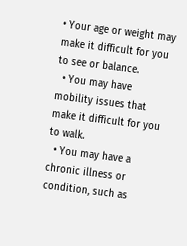• Your age or weight may make it difficult for you to see or balance.
  • You may have mobility issues that make it difficult for you to walk.
  • You may have a chronic illness or condition, such as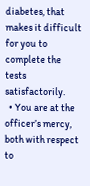diabetes, that makes it difficult for you to complete the tests satisfactorily.
  • You are at the officer’s mercy, both with respect to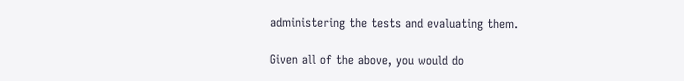administering the tests and evaluating them.

Given all of the above, you would do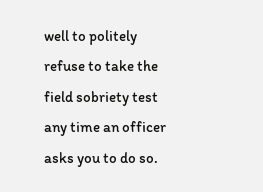well to politely refuse to take the field sobriety test any time an officer asks you to do so.